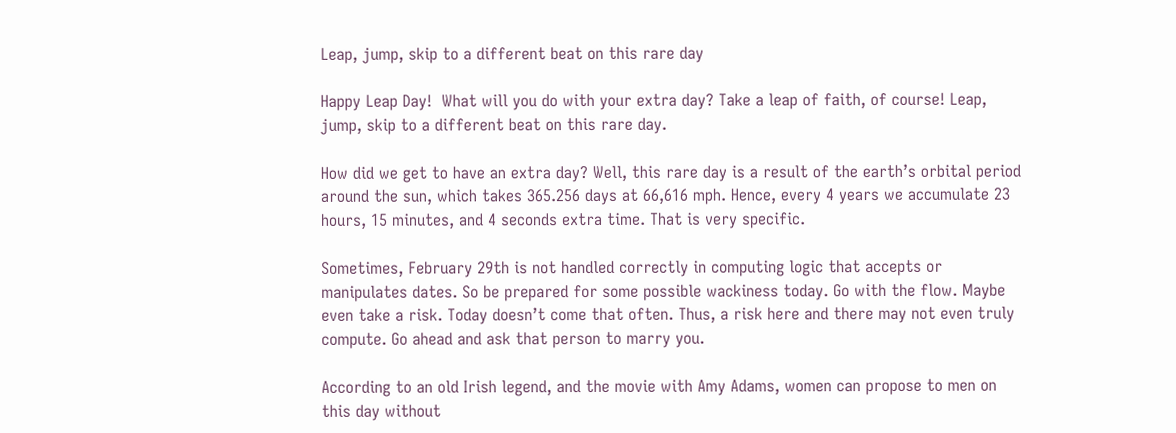Leap, jump, skip to a different beat on this rare day

Happy Leap Day!  What will you do with your extra day? Take a leap of faith, of course! Leap, jump, skip to a different beat on this rare day.

How did we get to have an extra day? Well, this rare day is a result of the earth’s orbital period around the sun, which takes 365.256 days at 66,616 mph. Hence, every 4 years we accumulate 23 hours, 15 minutes, and 4 seconds extra time. That is very specific.

Sometimes, February 29th is not handled correctly in computing logic that accepts or manipulates dates. So be prepared for some possible wackiness today. Go with the flow. Maybe even take a risk. Today doesn’t come that often. Thus, a risk here and there may not even truly compute. Go ahead and ask that person to marry you.

According to an old Irish legend, and the movie with Amy Adams, women can propose to men on this day without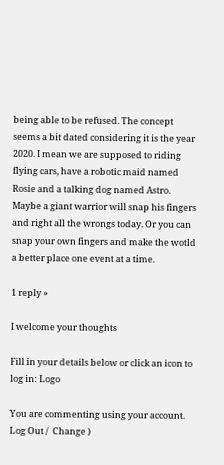being able to be refused. The concept seems a bit dated considering it is the year 2020. I mean we are supposed to riding flying cars, have a robotic maid named Rosie and a talking dog named Astro. Maybe a giant warrior will snap his fingers and right all the wrongs today. Or you can snap your own fingers and make the wotld a better place one event at a time.

1 reply »

I welcome your thoughts

Fill in your details below or click an icon to log in: Logo

You are commenting using your account. Log Out /  Change )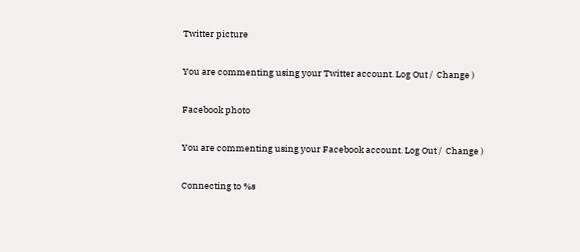Twitter picture

You are commenting using your Twitter account. Log Out /  Change )

Facebook photo

You are commenting using your Facebook account. Log Out /  Change )

Connecting to %s